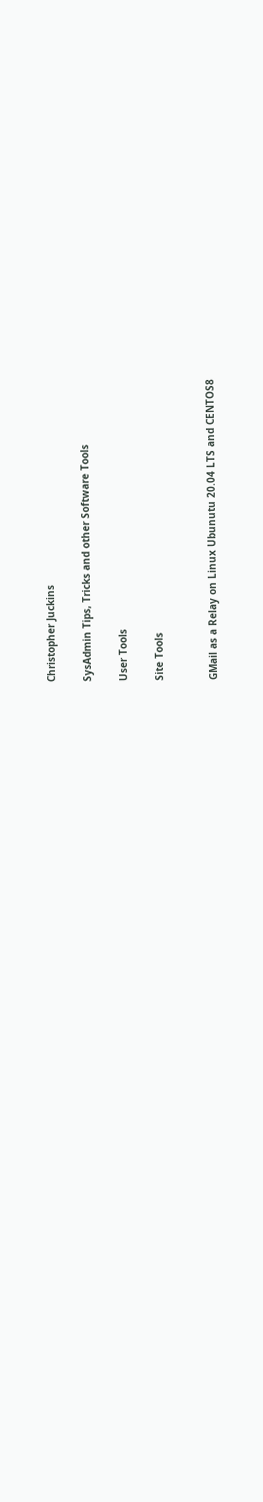Christopher Juckins

SysAdmin Tips, Tricks and other Software Tools

User Tools

Site Tools


GMail as a Relay on Linux Ubunutu 20.04 LTS and CENTOS8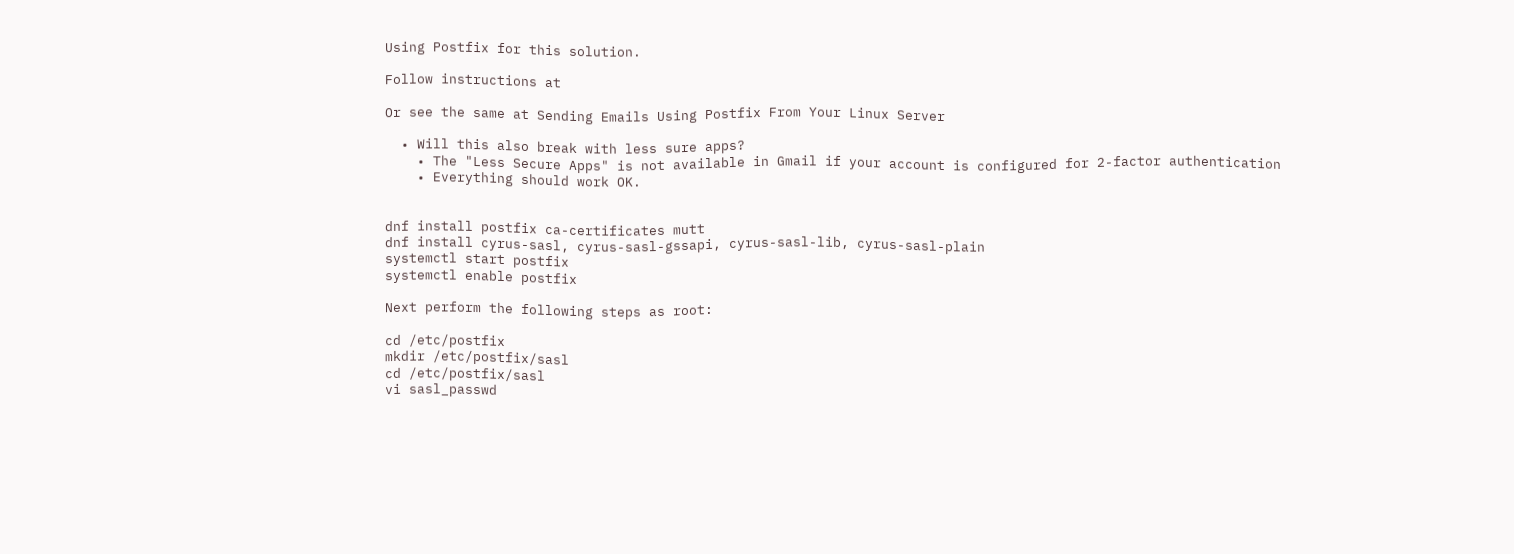Using Postfix for this solution.

Follow instructions at

Or see the same at Sending Emails Using Postfix From Your Linux Server

  • Will this also break with less sure apps?
    • The "Less Secure Apps" is not available in Gmail if your account is configured for 2-factor authentication
    • Everything should work OK.


dnf install postfix ca-certificates mutt
dnf install cyrus-sasl, cyrus-sasl-gssapi, cyrus-sasl-lib, cyrus-sasl-plain
systemctl start postfix
systemctl enable postfix

Next perform the following steps as root:

cd /etc/postfix
mkdir /etc/postfix/sasl
cd /etc/postfix/sasl
vi sasl_passwd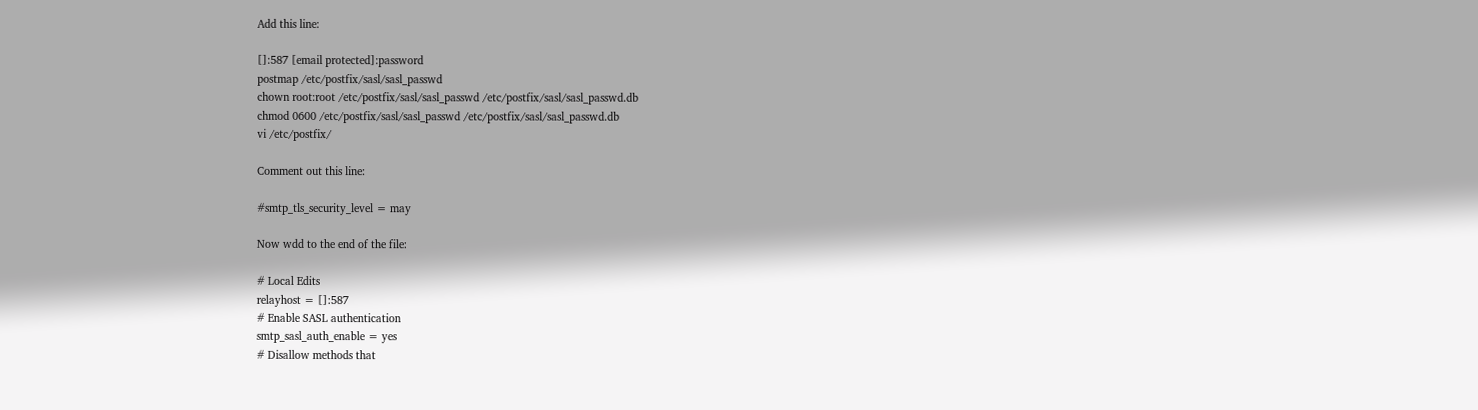Add this line:

[]:587 [email protected]:password
postmap /etc/postfix/sasl/sasl_passwd
chown root:root /etc/postfix/sasl/sasl_passwd /etc/postfix/sasl/sasl_passwd.db
chmod 0600 /etc/postfix/sasl/sasl_passwd /etc/postfix/sasl/sasl_passwd.db
vi /etc/postfix/

Comment out this line:

#smtp_tls_security_level = may

Now wdd to the end of the file:

# Local Edits
relayhost = []:587
# Enable SASL authentication
smtp_sasl_auth_enable = yes
# Disallow methods that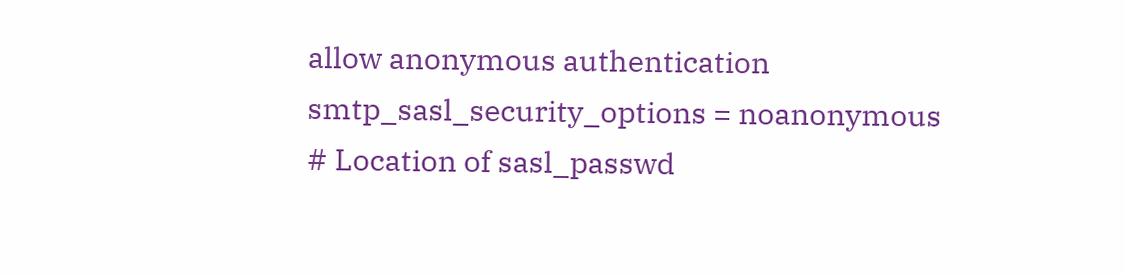allow anonymous authentication
smtp_sasl_security_options = noanonymous
# Location of sasl_passwd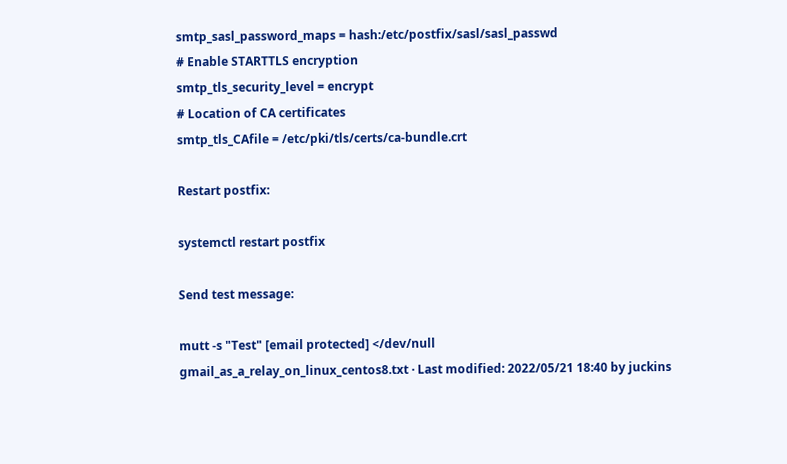smtp_sasl_password_maps = hash:/etc/postfix/sasl/sasl_passwd
# Enable STARTTLS encryption
smtp_tls_security_level = encrypt
# Location of CA certificates
smtp_tls_CAfile = /etc/pki/tls/certs/ca-bundle.crt

Restart postfix:

systemctl restart postfix

Send test message:

mutt -s "Test" [email protected] </dev/null
gmail_as_a_relay_on_linux_centos8.txt · Last modified: 2022/05/21 18:40 by juckins